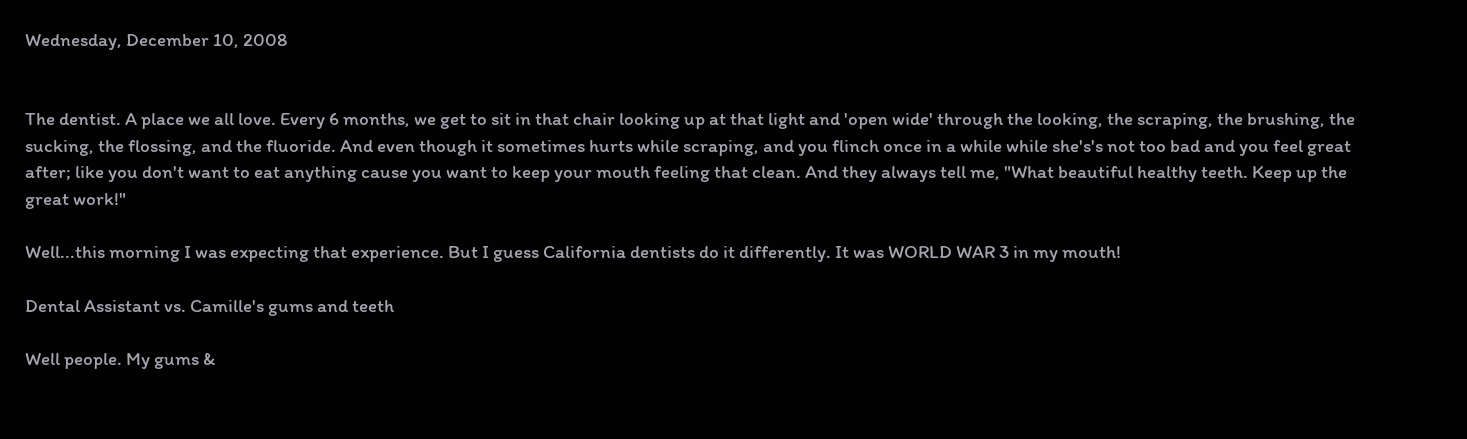Wednesday, December 10, 2008


The dentist. A place we all love. Every 6 months, we get to sit in that chair looking up at that light and 'open wide' through the looking, the scraping, the brushing, the sucking, the flossing, and the fluoride. And even though it sometimes hurts while scraping, and you flinch once in a while while she's's not too bad and you feel great after; like you don't want to eat anything cause you want to keep your mouth feeling that clean. And they always tell me, "What beautiful healthy teeth. Keep up the great work!"

Well...this morning I was expecting that experience. But I guess California dentists do it differently. It was WORLD WAR 3 in my mouth!

Dental Assistant vs. Camille's gums and teeth

Well people. My gums &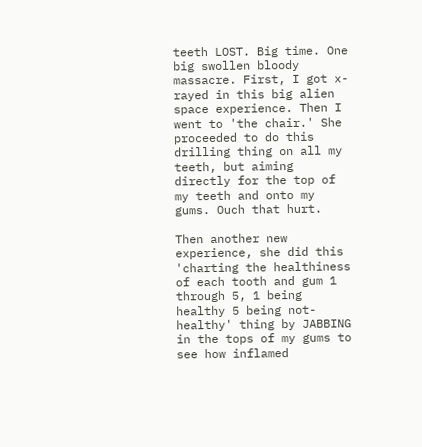teeth LOST. Big time. One big swollen bloody massacre. First, I got x-rayed in this big alien space experience. Then I went to 'the chair.' She proceeded to do this drilling thing on all my teeth, but aiming directly for the top of my teeth and onto my gums. Ouch that hurt.

Then another new experience, she did this 'charting the healthiness of each tooth and gum 1 through 5, 1 being healthy 5 being not-healthy' thing by JABBING in the tops of my gums to see how inflamed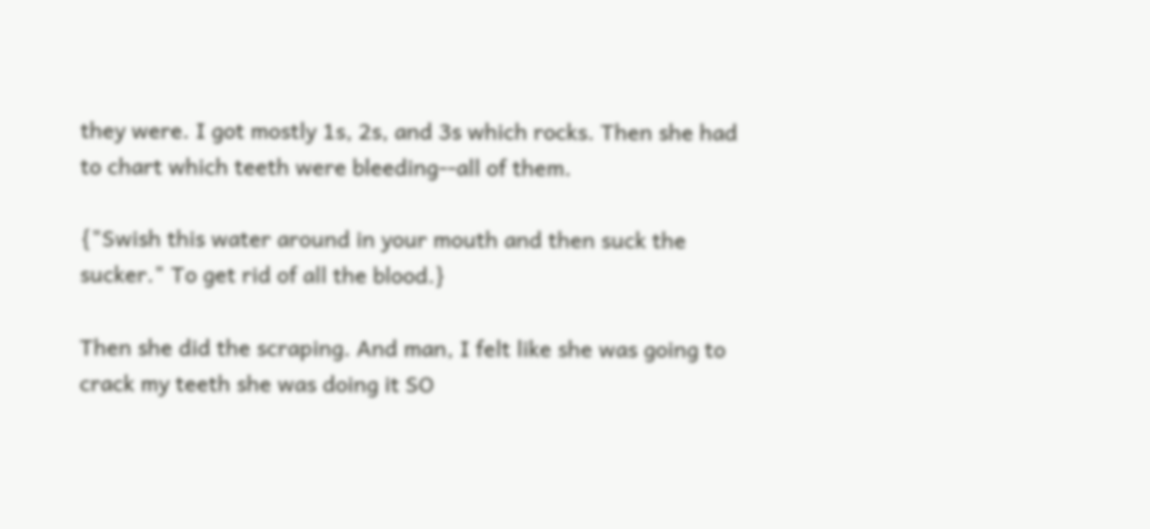they were. I got mostly 1s, 2s, and 3s which rocks. Then she had to chart which teeth were bleeding--all of them.

{"Swish this water around in your mouth and then suck the sucker." To get rid of all the blood.}

Then she did the scraping. And man, I felt like she was going to crack my teeth she was doing it SO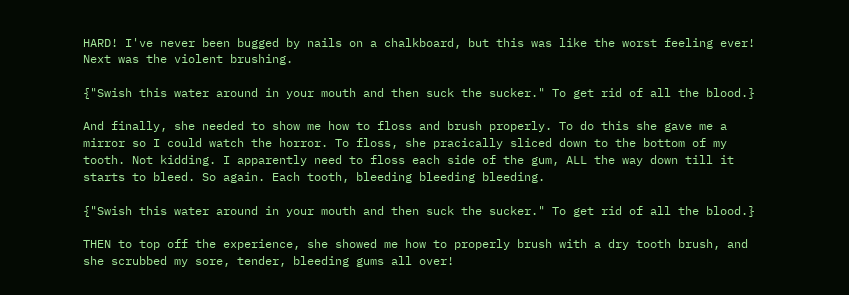HARD! I've never been bugged by nails on a chalkboard, but this was like the worst feeling ever! Next was the violent brushing.

{"Swish this water around in your mouth and then suck the sucker." To get rid of all the blood.}

And finally, she needed to show me how to floss and brush properly. To do this she gave me a mirror so I could watch the horror. To floss, she pracically sliced down to the bottom of my tooth. Not kidding. I apparently need to floss each side of the gum, ALL the way down till it starts to bleed. So again. Each tooth, bleeding bleeding bleeding.

{"Swish this water around in your mouth and then suck the sucker." To get rid of all the blood.}

THEN to top off the experience, she showed me how to properly brush with a dry tooth brush, and she scrubbed my sore, tender, bleeding gums all over!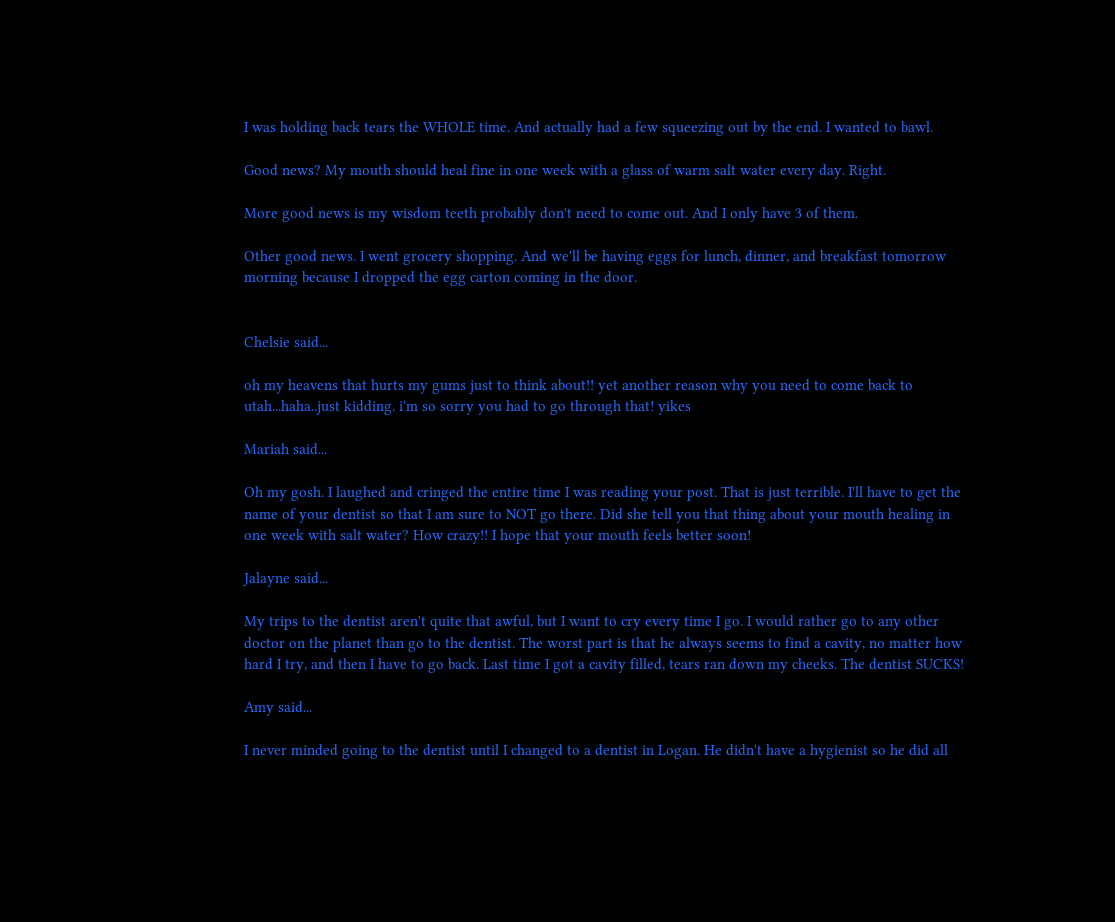I was holding back tears the WHOLE time. And actually had a few squeezing out by the end. I wanted to bawl.

Good news? My mouth should heal fine in one week with a glass of warm salt water every day. Right.

More good news is my wisdom teeth probably don't need to come out. And I only have 3 of them.

Other good news. I went grocery shopping. And we'll be having eggs for lunch, dinner, and breakfast tomorrow morning because I dropped the egg carton coming in the door.


Chelsie said...

oh my heavens that hurts my gums just to think about!! yet another reason why you need to come back to utah...haha..just kidding. i'm so sorry you had to go through that! yikes

Mariah said...

Oh my gosh. I laughed and cringed the entire time I was reading your post. That is just terrible. I'll have to get the name of your dentist so that I am sure to NOT go there. Did she tell you that thing about your mouth healing in one week with salt water? How crazy!! I hope that your mouth feels better soon!

Jalayne said...

My trips to the dentist aren't quite that awful, but I want to cry every time I go. I would rather go to any other doctor on the planet than go to the dentist. The worst part is that he always seems to find a cavity, no matter how hard I try, and then I have to go back. Last time I got a cavity filled, tears ran down my cheeks. The dentist SUCKS!

Amy said...

I never minded going to the dentist until I changed to a dentist in Logan. He didn't have a hygienist so he did all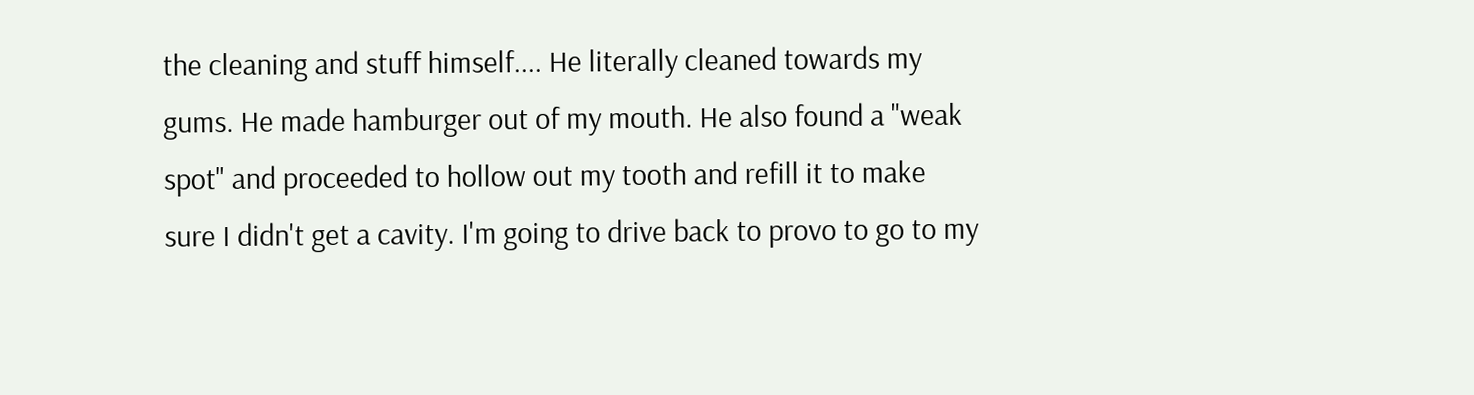the cleaning and stuff himself.... He literally cleaned towards my gums. He made hamburger out of my mouth. He also found a "weak spot" and proceeded to hollow out my tooth and refill it to make sure I didn't get a cavity. I'm going to drive back to provo to go to my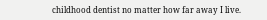childhood dentist no matter how far away I live.